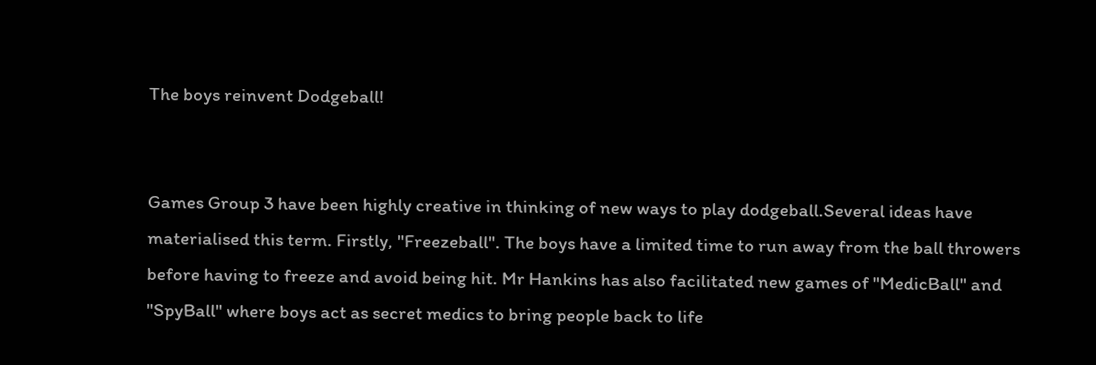The boys reinvent Dodgeball!


Games Group 3 have been highly creative in thinking of new ways to play dodgeball.Several ideas have materialised this term. Firstly, "Freezeball". The boys have a limited time to run away from the ball throwers before having to freeze and avoid being hit. Mr Hankins has also facilitated new games of "MedicBall" and "SpyBall" where boys act as secret medics to bring people back to life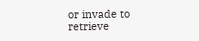or invade to retrieve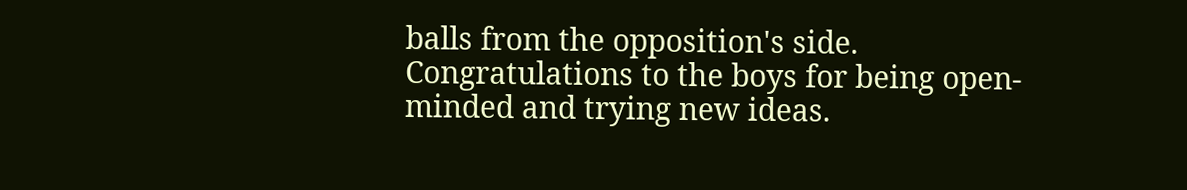balls from the opposition's side. Congratulations to the boys for being open-minded and trying new ideas.